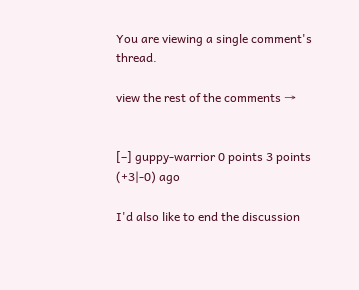You are viewing a single comment's thread.

view the rest of the comments →


[–] guppy-warrior 0 points 3 points (+3|-0) ago

I'd also like to end the discussion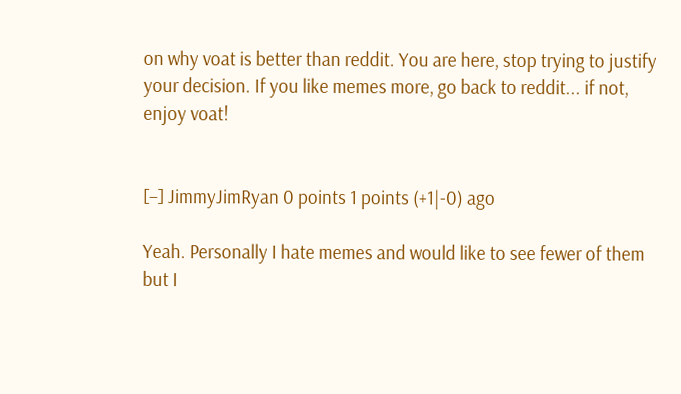on why voat is better than reddit. You are here, stop trying to justify your decision. If you like memes more, go back to reddit... if not, enjoy voat!


[–] JimmyJimRyan 0 points 1 points (+1|-0) ago

Yeah. Personally I hate memes and would like to see fewer of them but I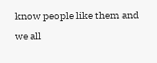know people like them and we all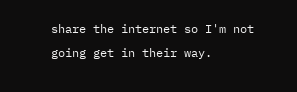share the internet so I'm not going get in their way.